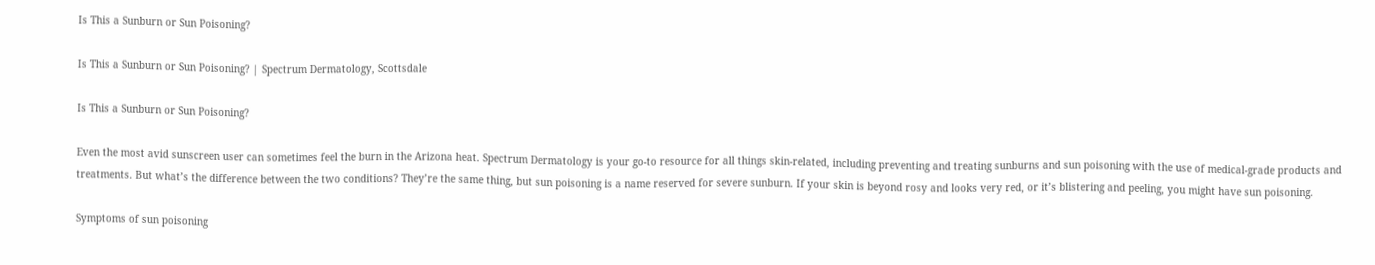Is This a Sunburn or Sun Poisoning?

Is This a Sunburn or Sun Poisoning? | Spectrum Dermatology, Scottsdale

Is This a Sunburn or Sun Poisoning?

Even the most avid sunscreen user can sometimes feel the burn in the Arizona heat. Spectrum Dermatology is your go-to resource for all things skin-related, including preventing and treating sunburns and sun poisoning with the use of medical-grade products and treatments. But what’s the difference between the two conditions? They’re the same thing, but sun poisoning is a name reserved for severe sunburn. If your skin is beyond rosy and looks very red, or it’s blistering and peeling, you might have sun poisoning.

Symptoms of sun poisoning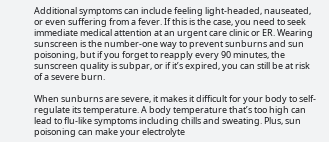Additional symptoms can include feeling light-headed, nauseated, or even suffering from a fever. If this is the case, you need to seek immediate medical attention at an urgent care clinic or ER. Wearing sunscreen is the number-one way to prevent sunburns and sun poisoning, but if you forget to reapply every 90 minutes, the sunscreen quality is subpar, or if it’s expired, you can still be at risk of a severe burn.

When sunburns are severe, it makes it difficult for your body to self-regulate its temperature. A body temperature that’s too high can lead to flu-like symptoms including chills and sweating. Plus, sun poisoning can make your electrolyte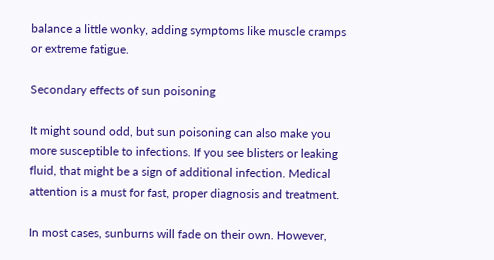balance a little wonky, adding symptoms like muscle cramps or extreme fatigue.

Secondary effects of sun poisoning

It might sound odd, but sun poisoning can also make you more susceptible to infections. If you see blisters or leaking fluid, that might be a sign of additional infection. Medical attention is a must for fast, proper diagnosis and treatment.

In most cases, sunburns will fade on their own. However,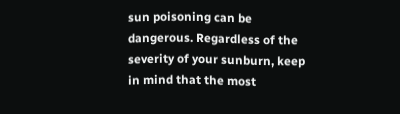sun poisoning can be dangerous. Regardless of the severity of your sunburn, keep in mind that the most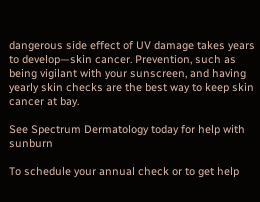dangerous side effect of UV damage takes years to develop—skin cancer. Prevention, such as being vigilant with your sunscreen, and having yearly skin checks are the best way to keep skin cancer at bay.

See Spectrum Dermatology today for help with sunburn

To schedule your annual check or to get help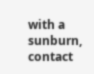with a sunburn, contact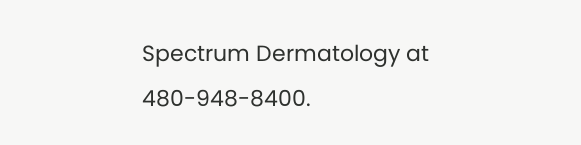Spectrum Dermatology at 480-948-8400.